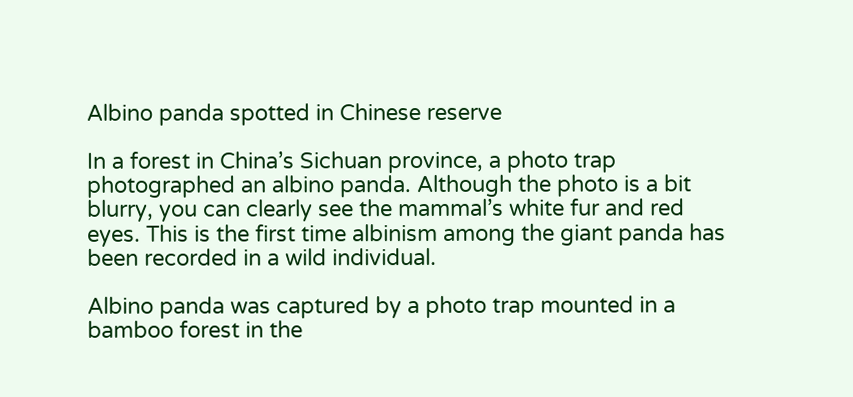Albino panda spotted in Chinese reserve

In a forest in China’s Sichuan province, a photo trap photographed an albino panda. Although the photo is a bit blurry, you can clearly see the mammal’s white fur and red eyes. This is the first time albinism among the giant panda has been recorded in a wild individual.

Albino panda was captured by a photo trap mounted in a bamboo forest in the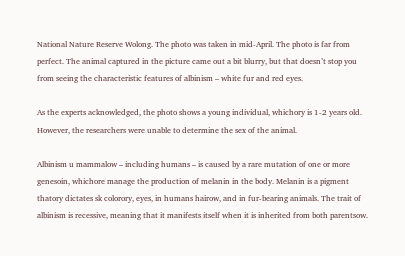National Nature Reserve Wolong. The photo was taken in mid-April. The photo is far from perfect. The animal captured in the picture came out a bit blurry, but that doesn’t stop you from seeing the characteristic features of albinism – white fur and red eyes.

As the experts acknowledged, the photo shows a young individual, whichory is 1-2 years old. However, the researchers were unable to determine the sex of the animal.

Albinism u mammalow – including humans – is caused by a rare mutation of one or more genesoin, whichore manage the production of melanin in the body. Melanin is a pigment thatory dictates sk colorory, eyes, in humans hairow, and in fur-bearing animals. The trait of albinism is recessive, meaning that it manifests itself when it is inherited from both parentsow.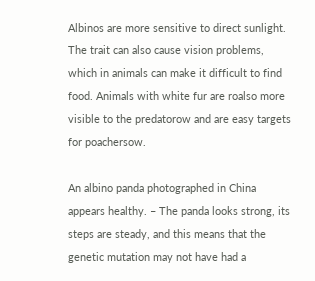Albinos are more sensitive to direct sunlight. The trait can also cause vision problems, which in animals can make it difficult to find food. Animals with white fur are roalso more visible to the predatorow and are easy targets for poachersow.

An albino panda photographed in China appears healthy. – The panda looks strong, its steps are steady, and this means that the genetic mutation may not have had a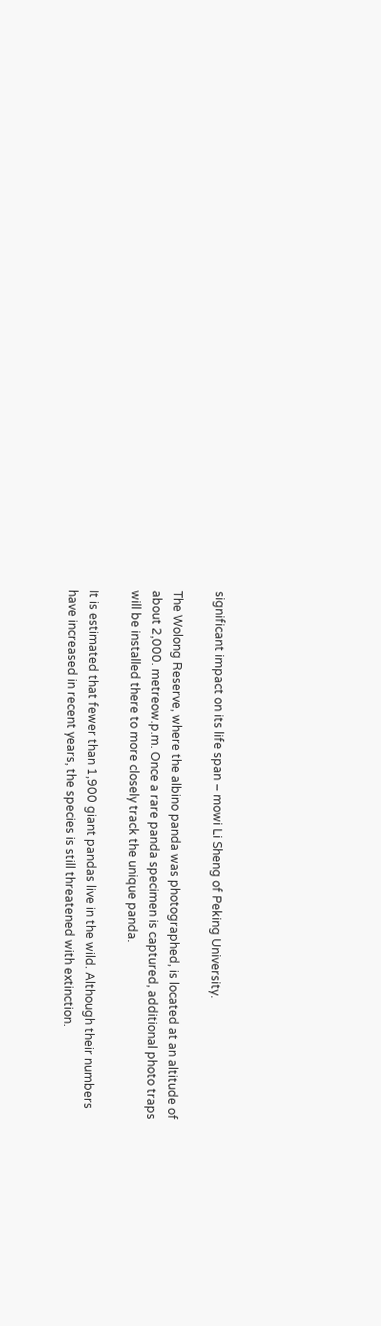significant impact on its life span – mowi Li Sheng of Peking University.

The Wolong Reserve, where the albino panda was photographed, is located at an altitude of about 2,000. metreow.p.m. Once a rare panda specimen is captured, additional photo traps will be installed there to more closely track the unique panda.

It is estimated that fewer than 1,900 giant pandas live in the wild. Although their numbers have increased in recent years, the species is still threatened with extinction.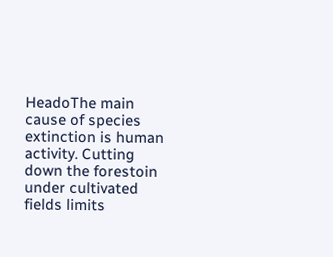HeadoThe main cause of species extinction is human activity. Cutting down the forestoin under cultivated fields limits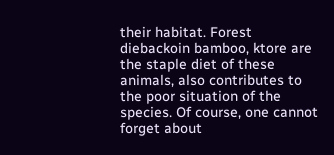their habitat. Forest diebackoin bamboo, ktore are the staple diet of these animals, also contributes to the poor situation of the species. Of course, one cannot forget about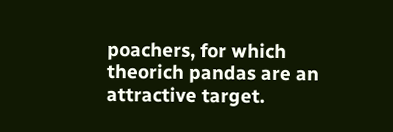poachers, for which theorich pandas are an attractive target.